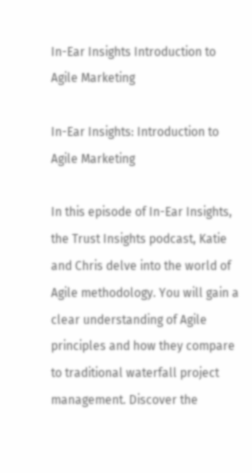In-Ear Insights Introduction to Agile Marketing

In-Ear Insights: Introduction to Agile Marketing

In this episode of In-Ear Insights, the Trust Insights podcast, Katie and Chris delve into the world of Agile methodology. You will gain a clear understanding of Agile principles and how they compare to traditional waterfall project management. Discover the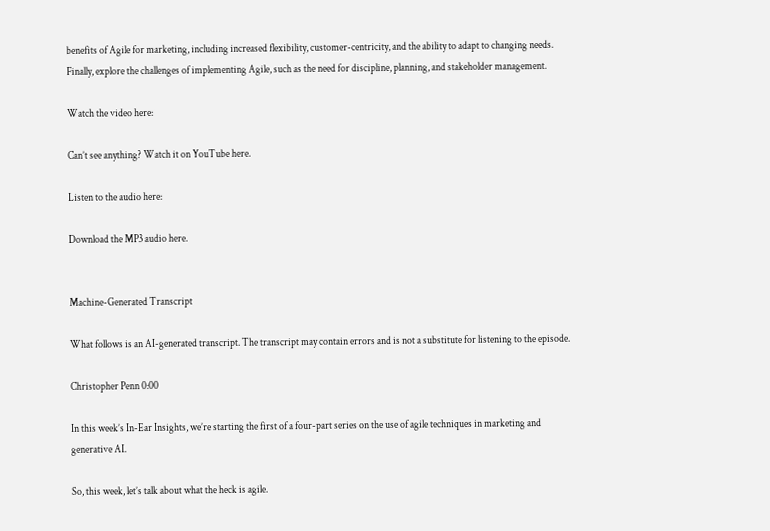benefits of Agile for marketing, including increased flexibility, customer-centricity, and the ability to adapt to changing needs. Finally, explore the challenges of implementing Agile, such as the need for discipline, planning, and stakeholder management.

Watch the video here:

Can’t see anything? Watch it on YouTube here.

Listen to the audio here:

Download the MP3 audio here.


Machine-Generated Transcript

What follows is an AI-generated transcript. The transcript may contain errors and is not a substitute for listening to the episode.

Christopher Penn 0:00

In this week’s In-Ear Insights, we’re starting the first of a four-part series on the use of agile techniques in marketing and generative AI.

So, this week, let’s talk about what the heck is agile.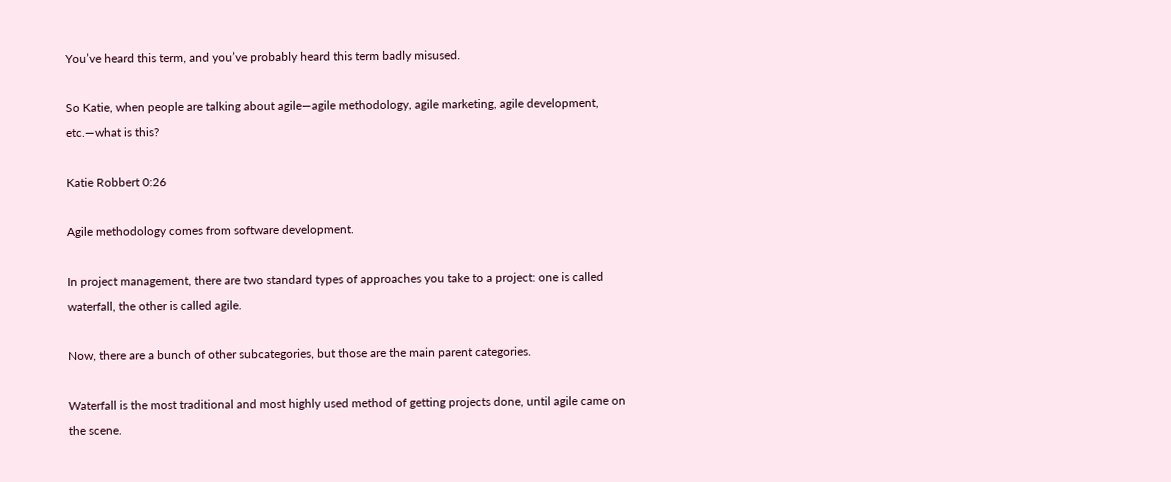You’ve heard this term, and you’ve probably heard this term badly misused.

So Katie, when people are talking about agile—agile methodology, agile marketing, agile development, etc.—what is this?

Katie Robbert 0:26

Agile methodology comes from software development.

In project management, there are two standard types of approaches you take to a project: one is called waterfall, the other is called agile.

Now, there are a bunch of other subcategories, but those are the main parent categories.

Waterfall is the most traditional and most highly used method of getting projects done, until agile came on the scene.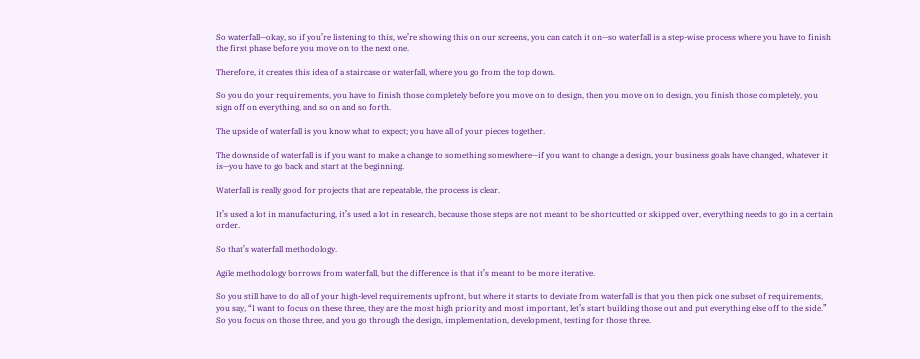So waterfall—okay, so if you’re listening to this, we’re showing this on our screens, you can catch it on—so waterfall is a step-wise process where you have to finish the first phase before you move on to the next one.

Therefore, it creates this idea of a staircase or waterfall, where you go from the top down.

So you do your requirements, you have to finish those completely before you move on to design, then you move on to design, you finish those completely, you sign off on everything, and so on and so forth.

The upside of waterfall is you know what to expect; you have all of your pieces together.

The downside of waterfall is if you want to make a change to something somewhere—if you want to change a design, your business goals have changed, whatever it is—you have to go back and start at the beginning.

Waterfall is really good for projects that are repeatable, the process is clear.

It’s used a lot in manufacturing, it’s used a lot in research, because those steps are not meant to be shortcutted or skipped over, everything needs to go in a certain order.

So that’s waterfall methodology.

Agile methodology borrows from waterfall, but the difference is that it’s meant to be more iterative.

So you still have to do all of your high-level requirements upfront, but where it starts to deviate from waterfall is that you then pick one subset of requirements, you say, “I want to focus on these three, they are the most high priority and most important, let’s start building those out and put everything else off to the side.” So you focus on those three, and you go through the design, implementation, development, testing for those three.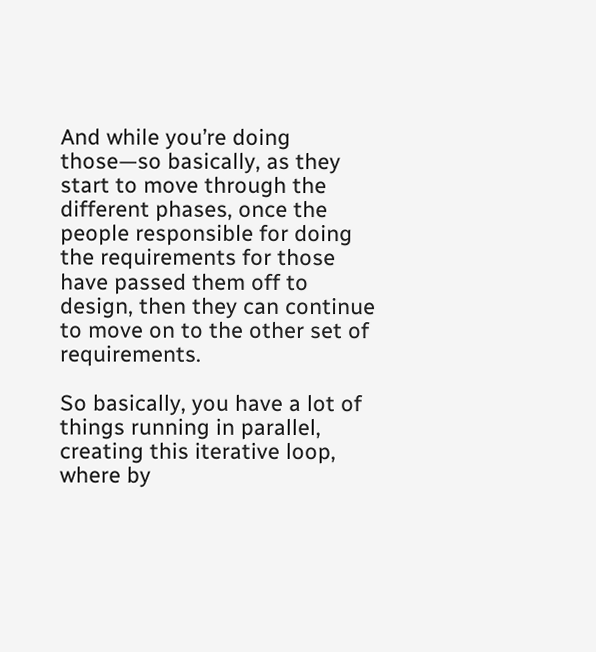And while you’re doing those—so basically, as they start to move through the different phases, once the people responsible for doing the requirements for those have passed them off to design, then they can continue to move on to the other set of requirements.

So basically, you have a lot of things running in parallel, creating this iterative loop, where by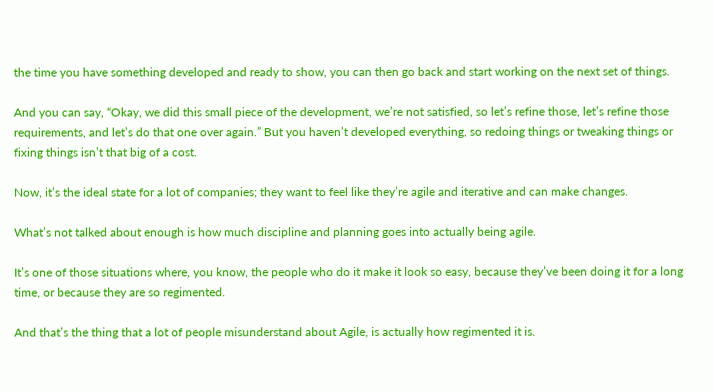the time you have something developed and ready to show, you can then go back and start working on the next set of things.

And you can say, “Okay, we did this small piece of the development, we’re not satisfied, so let’s refine those, let’s refine those requirements, and let’s do that one over again.” But you haven’t developed everything, so redoing things or tweaking things or fixing things isn’t that big of a cost.

Now, it’s the ideal state for a lot of companies; they want to feel like they’re agile and iterative and can make changes.

What’s not talked about enough is how much discipline and planning goes into actually being agile.

It’s one of those situations where, you know, the people who do it make it look so easy, because they’ve been doing it for a long time, or because they are so regimented.

And that’s the thing that a lot of people misunderstand about Agile, is actually how regimented it is.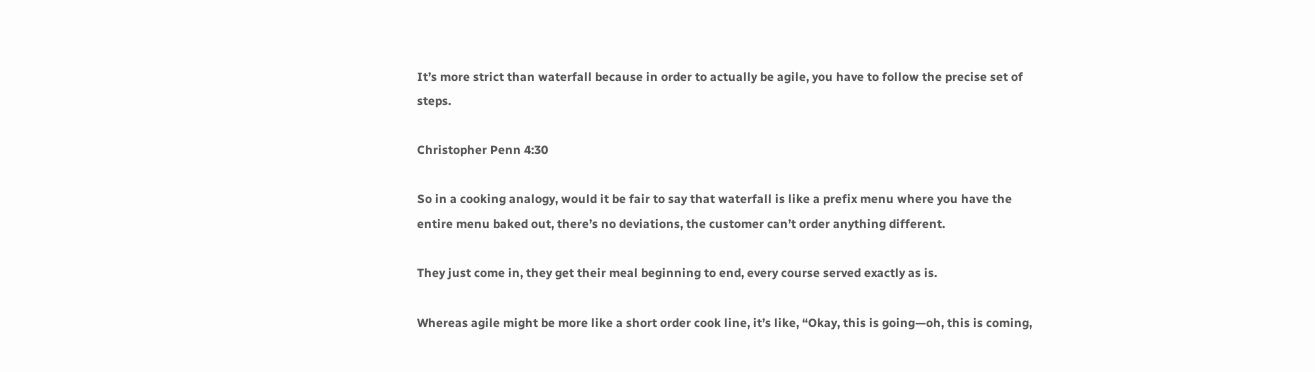It’s more strict than waterfall because in order to actually be agile, you have to follow the precise set of steps.

Christopher Penn 4:30

So in a cooking analogy, would it be fair to say that waterfall is like a prefix menu where you have the entire menu baked out, there’s no deviations, the customer can’t order anything different.

They just come in, they get their meal beginning to end, every course served exactly as is.

Whereas agile might be more like a short order cook line, it’s like, “Okay, this is going—oh, this is coming,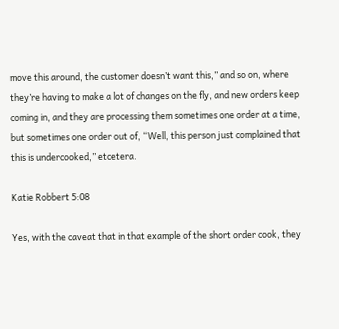move this around, the customer doesn’t want this,” and so on, where they’re having to make a lot of changes on the fly, and new orders keep coming in, and they are processing them sometimes one order at a time, but sometimes one order out of, “Well, this person just complained that this is undercooked,” etcetera.

Katie Robbert 5:08

Yes, with the caveat that in that example of the short order cook, they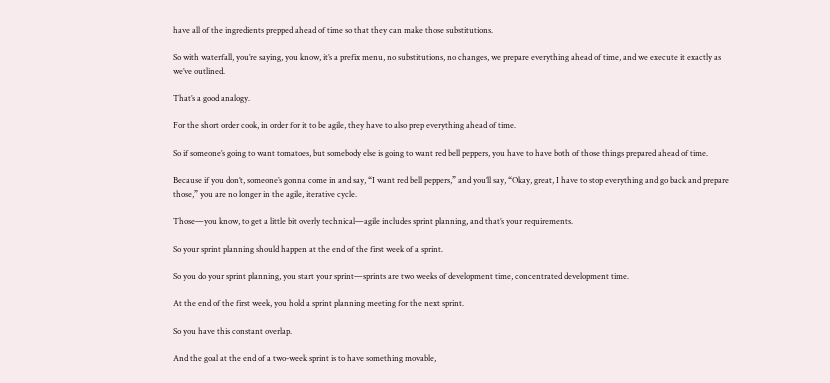have all of the ingredients prepped ahead of time so that they can make those substitutions.

So with waterfall, you’re saying, you know, it’s a prefix menu, no substitutions, no changes, we prepare everything ahead of time, and we execute it exactly as we’ve outlined.

That’s a good analogy.

For the short order cook, in order for it to be agile, they have to also prep everything ahead of time.

So if someone’s going to want tomatoes, but somebody else is going to want red bell peppers, you have to have both of those things prepared ahead of time.

Because if you don’t, someone’s gonna come in and say, “I want red bell peppers,” and you’ll say, “Okay, great, I have to stop everything and go back and prepare those,” you are no longer in the agile, iterative cycle.

Those—you know, to get a little bit overly technical—agile includes sprint planning, and that’s your requirements.

So your sprint planning should happen at the end of the first week of a sprint.

So you do your sprint planning, you start your sprint—sprints are two weeks of development time, concentrated development time.

At the end of the first week, you hold a sprint planning meeting for the next sprint.

So you have this constant overlap.

And the goal at the end of a two-week sprint is to have something movable,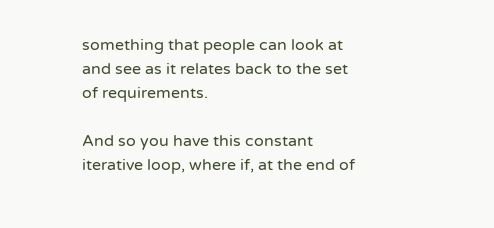something that people can look at and see as it relates back to the set of requirements.

And so you have this constant iterative loop, where if, at the end of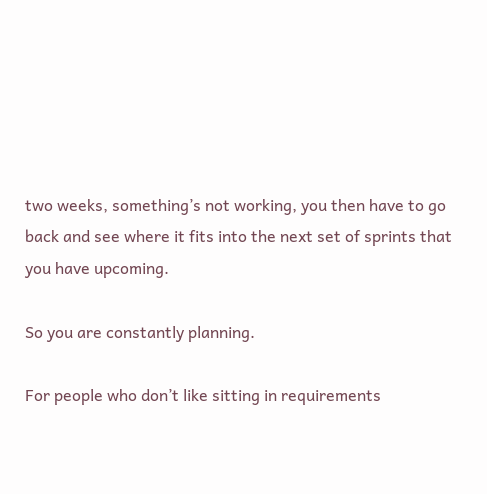two weeks, something’s not working, you then have to go back and see where it fits into the next set of sprints that you have upcoming.

So you are constantly planning.

For people who don’t like sitting in requirements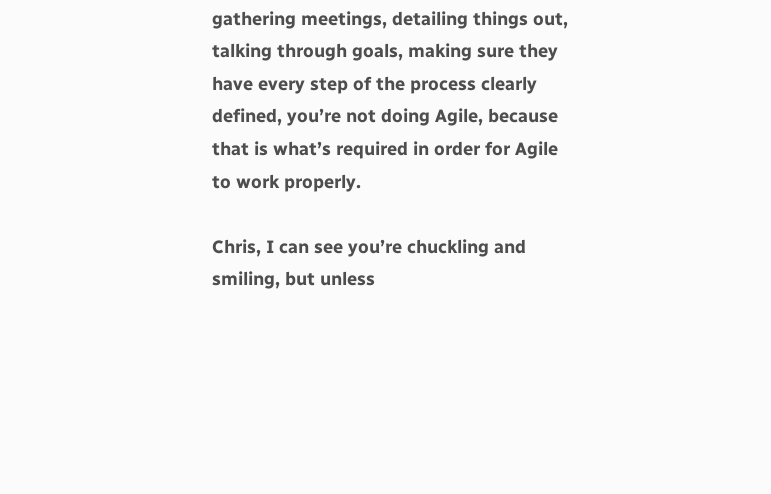gathering meetings, detailing things out, talking through goals, making sure they have every step of the process clearly defined, you’re not doing Agile, because that is what’s required in order for Agile to work properly.

Chris, I can see you’re chuckling and smiling, but unless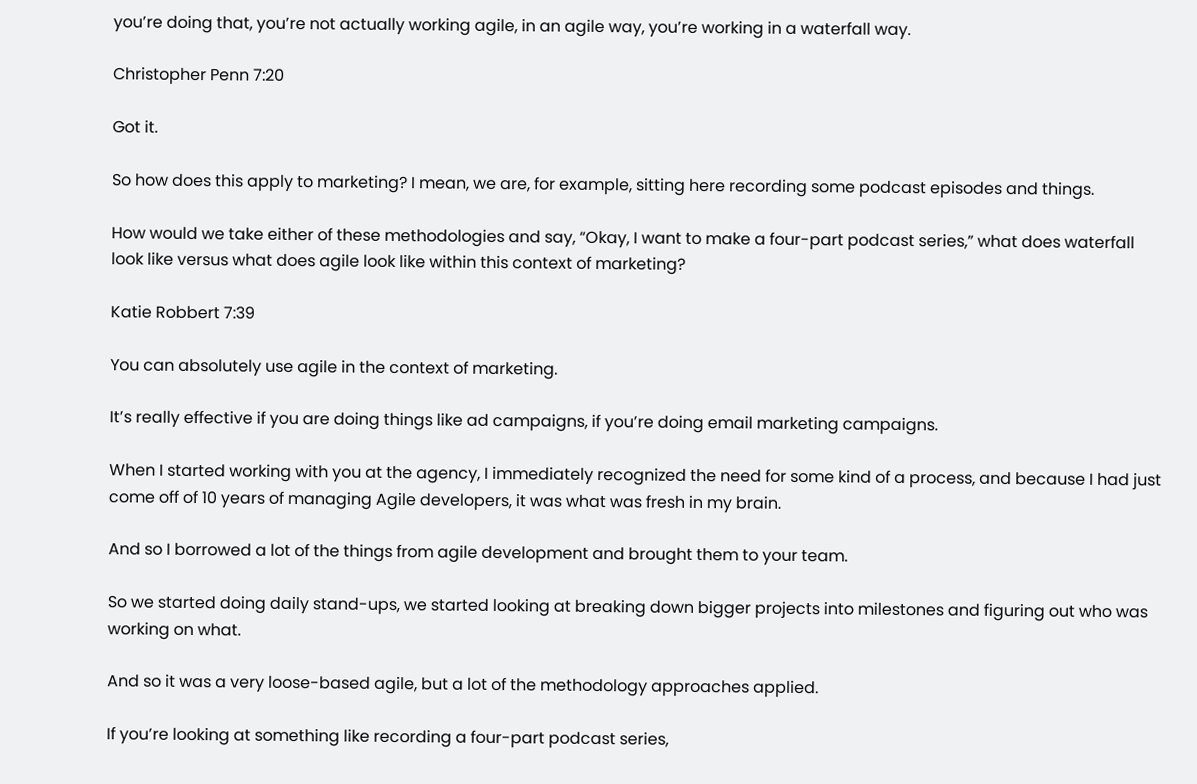you’re doing that, you’re not actually working agile, in an agile way, you’re working in a waterfall way.

Christopher Penn 7:20

Got it.

So how does this apply to marketing? I mean, we are, for example, sitting here recording some podcast episodes and things.

How would we take either of these methodologies and say, “Okay, I want to make a four-part podcast series,” what does waterfall look like versus what does agile look like within this context of marketing?

Katie Robbert 7:39

You can absolutely use agile in the context of marketing.

It’s really effective if you are doing things like ad campaigns, if you’re doing email marketing campaigns.

When I started working with you at the agency, I immediately recognized the need for some kind of a process, and because I had just come off of 10 years of managing Agile developers, it was what was fresh in my brain.

And so I borrowed a lot of the things from agile development and brought them to your team.

So we started doing daily stand-ups, we started looking at breaking down bigger projects into milestones and figuring out who was working on what.

And so it was a very loose-based agile, but a lot of the methodology approaches applied.

If you’re looking at something like recording a four-part podcast series,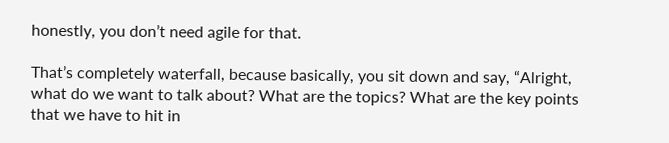honestly, you don’t need agile for that.

That’s completely waterfall, because basically, you sit down and say, “Alright, what do we want to talk about? What are the topics? What are the key points that we have to hit in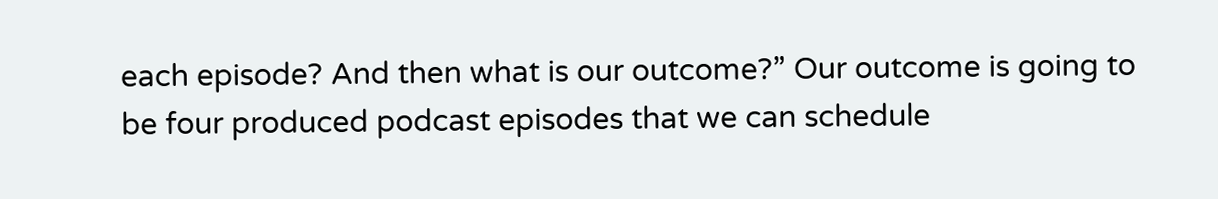each episode? And then what is our outcome?” Our outcome is going to be four produced podcast episodes that we can schedule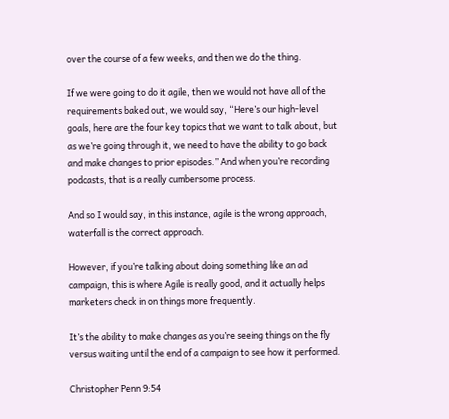over the course of a few weeks, and then we do the thing.

If we were going to do it agile, then we would not have all of the requirements baked out, we would say, “Here’s our high-level goals, here are the four key topics that we want to talk about, but as we’re going through it, we need to have the ability to go back and make changes to prior episodes.” And when you’re recording podcasts, that is a really cumbersome process.

And so I would say, in this instance, agile is the wrong approach, waterfall is the correct approach.

However, if you’re talking about doing something like an ad campaign, this is where Agile is really good, and it actually helps marketers check in on things more frequently.

It’s the ability to make changes as you’re seeing things on the fly versus waiting until the end of a campaign to see how it performed.

Christopher Penn 9:54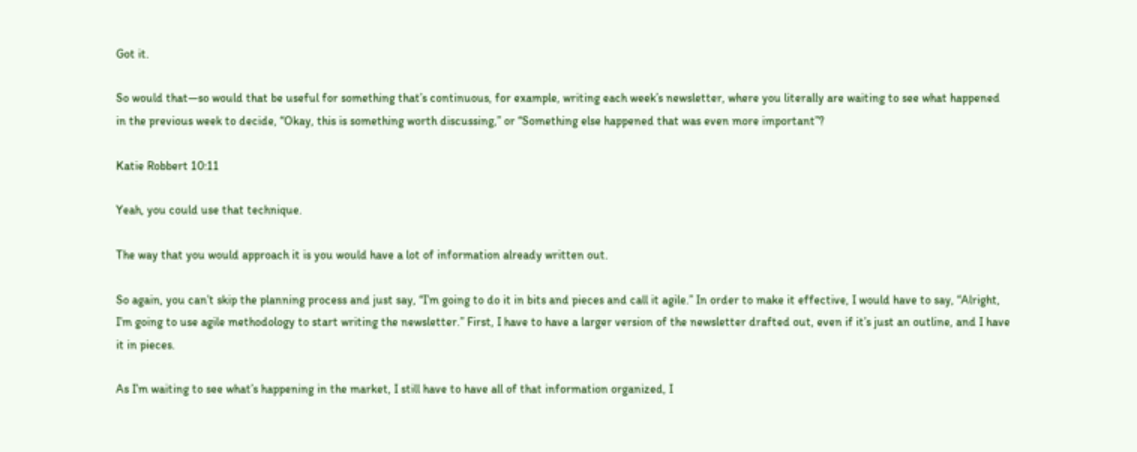Got it.

So would that—so would that be useful for something that’s continuous, for example, writing each week’s newsletter, where you literally are waiting to see what happened in the previous week to decide, “Okay, this is something worth discussing,” or “Something else happened that was even more important”?

Katie Robbert 10:11

Yeah, you could use that technique.

The way that you would approach it is you would have a lot of information already written out.

So again, you can’t skip the planning process and just say, “I’m going to do it in bits and pieces and call it agile.” In order to make it effective, I would have to say, “Alright, I’m going to use agile methodology to start writing the newsletter.” First, I have to have a larger version of the newsletter drafted out, even if it’s just an outline, and I have it in pieces.

As I’m waiting to see what’s happening in the market, I still have to have all of that information organized, I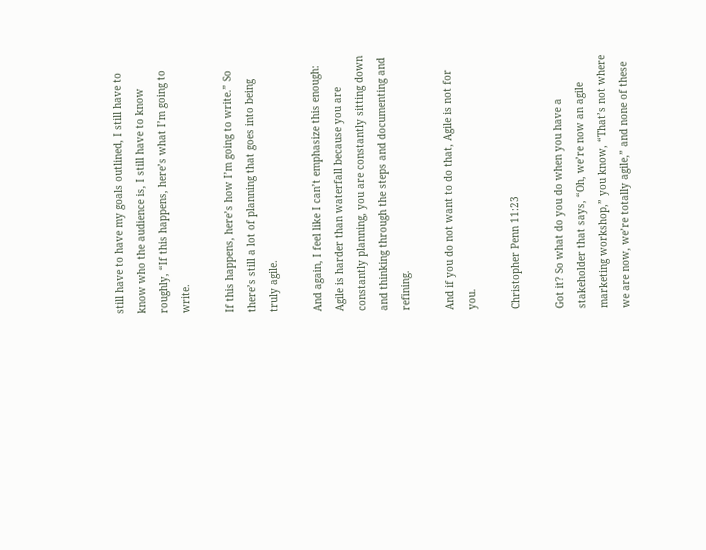still have to have my goals outlined, I still have to know who the audience is, I still have to know roughly, “If this happens, here’s what I’m going to write.

If this happens, here’s how I’m going to write.” So there’s still a lot of planning that goes into being truly agile.

And again, I feel like I can’t emphasize this enough: Agile is harder than waterfall because you are constantly planning, you are constantly sitting down and thinking through the steps and documenting and refining.

And if you do not want to do that, Agile is not for you.

Christopher Penn 11:23

Got it? So what do you do when you have a stakeholder that says, “Oh, we’re now an agile marketing workshop,” you know, “That’s not where we are now, we’re totally agile,” and none of these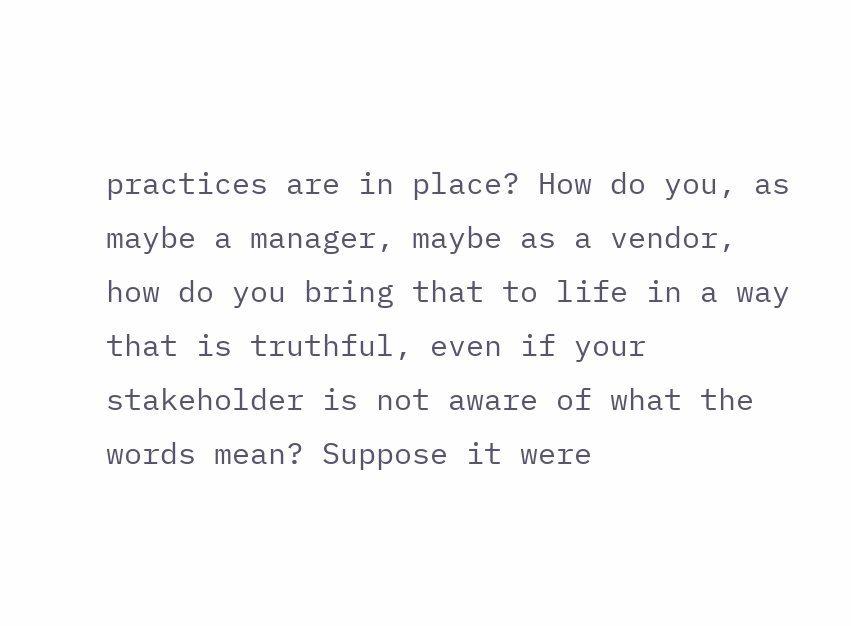practices are in place? How do you, as maybe a manager, maybe as a vendor, how do you bring that to life in a way that is truthful, even if your stakeholder is not aware of what the words mean? Suppose it were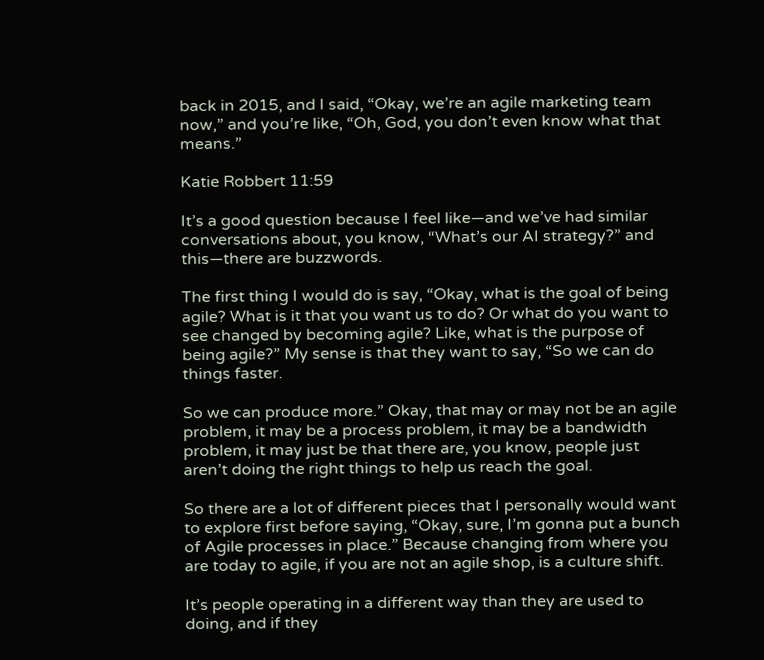back in 2015, and I said, “Okay, we’re an agile marketing team now,” and you’re like, “Oh, God, you don’t even know what that means.”

Katie Robbert 11:59

It’s a good question because I feel like—and we’ve had similar conversations about, you know, “What’s our AI strategy?” and this—there are buzzwords.

The first thing I would do is say, “Okay, what is the goal of being agile? What is it that you want us to do? Or what do you want to see changed by becoming agile? Like, what is the purpose of being agile?” My sense is that they want to say, “So we can do things faster.

So we can produce more.” Okay, that may or may not be an agile problem, it may be a process problem, it may be a bandwidth problem, it may just be that there are, you know, people just aren’t doing the right things to help us reach the goal.

So there are a lot of different pieces that I personally would want to explore first before saying, “Okay, sure, I’m gonna put a bunch of Agile processes in place.” Because changing from where you are today to agile, if you are not an agile shop, is a culture shift.

It’s people operating in a different way than they are used to doing, and if they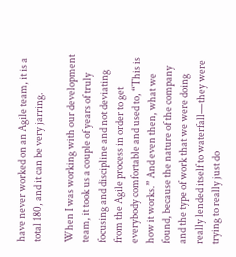have never worked on an Agile team, it is a total 180, and it can be very jarring.

When I was working with our development team, it took us a couple of years of truly focusing and discipline and not deviating from the Agile process in order to get everybody comfortable and used to, “This is how it works.” And even then, what we found, because the nature of the company and the type of work that we were doing really lended itself to waterfall—they were trying to really just do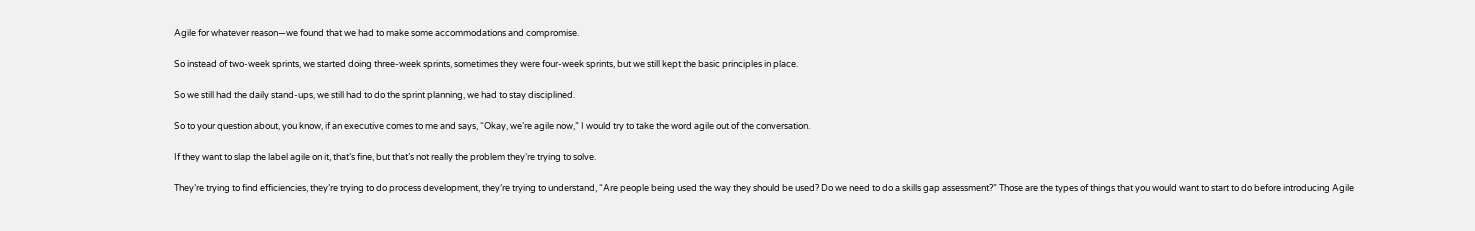Agile for whatever reason—we found that we had to make some accommodations and compromise.

So instead of two-week sprints, we started doing three-week sprints, sometimes they were four-week sprints, but we still kept the basic principles in place.

So we still had the daily stand-ups, we still had to do the sprint planning, we had to stay disciplined.

So to your question about, you know, if an executive comes to me and says, “Okay, we’re agile now,” I would try to take the word agile out of the conversation.

If they want to slap the label agile on it, that’s fine, but that’s not really the problem they’re trying to solve.

They’re trying to find efficiencies, they’re trying to do process development, they’re trying to understand, “Are people being used the way they should be used? Do we need to do a skills gap assessment?” Those are the types of things that you would want to start to do before introducing Agile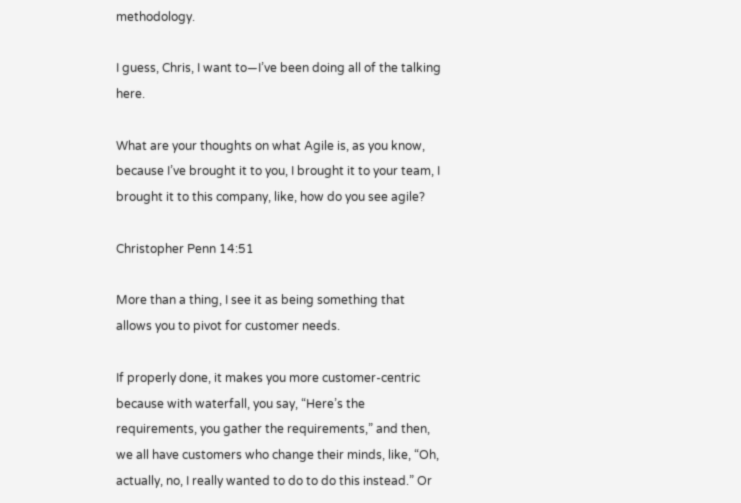methodology.

I guess, Chris, I want to—I’ve been doing all of the talking here.

What are your thoughts on what Agile is, as you know, because I’ve brought it to you, I brought it to your team, I brought it to this company, like, how do you see agile?

Christopher Penn 14:51

More than a thing, I see it as being something that allows you to pivot for customer needs.

If properly done, it makes you more customer-centric because with waterfall, you say, “Here’s the requirements, you gather the requirements,” and then, we all have customers who change their minds, like, “Oh, actually, no, I really wanted to do to do this instead.” Or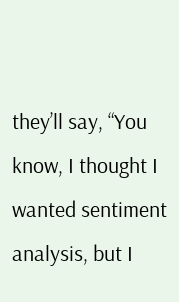they’ll say, “You know, I thought I wanted sentiment analysis, but I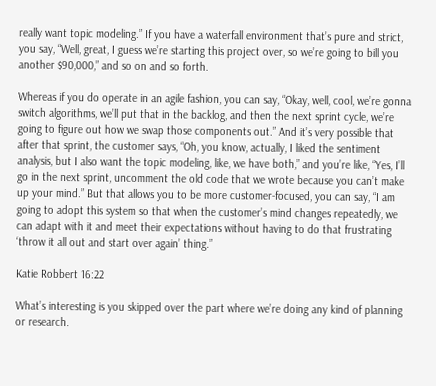really want topic modeling.” If you have a waterfall environment that’s pure and strict, you say, “Well, great, I guess we’re starting this project over, so we’re going to bill you another $90,000,” and so on and so forth.

Whereas if you do operate in an agile fashion, you can say, “Okay, well, cool, we’re gonna switch algorithms, we’ll put that in the backlog, and then the next sprint cycle, we’re going to figure out how we swap those components out.” And it’s very possible that after that sprint, the customer says, “Oh, you know, actually, I liked the sentiment analysis, but I also want the topic modeling, like, we have both,” and you’re like, “Yes, I’ll go in the next sprint, uncomment the old code that we wrote because you can’t make up your mind.” But that allows you to be more customer-focused, you can say, “I am going to adopt this system so that when the customer’s mind changes repeatedly, we can adapt with it and meet their expectations without having to do that frustrating ‘throw it all out and start over again’ thing.”

Katie Robbert 16:22

What’s interesting is you skipped over the part where we’re doing any kind of planning or research.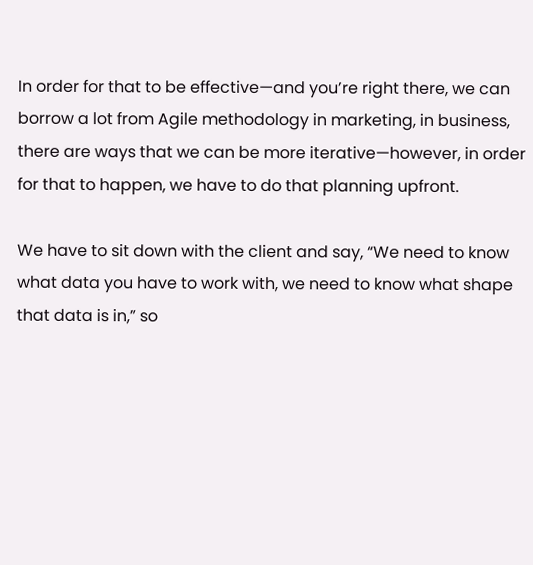In order for that to be effective—and you’re right there, we can borrow a lot from Agile methodology in marketing, in business, there are ways that we can be more iterative—however, in order for that to happen, we have to do that planning upfront.

We have to sit down with the client and say, “We need to know what data you have to work with, we need to know what shape that data is in,” so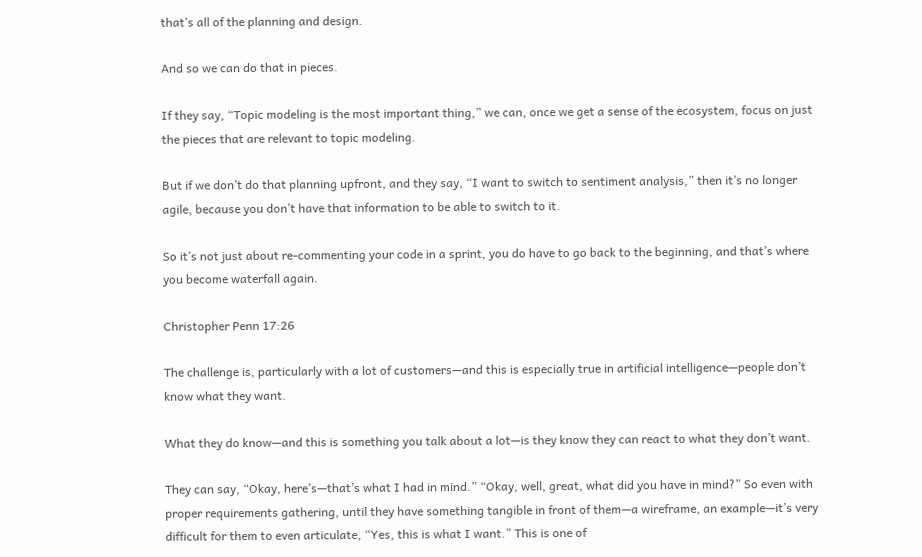that’s all of the planning and design.

And so we can do that in pieces.

If they say, “Topic modeling is the most important thing,” we can, once we get a sense of the ecosystem, focus on just the pieces that are relevant to topic modeling.

But if we don’t do that planning upfront, and they say, “I want to switch to sentiment analysis,” then it’s no longer agile, because you don’t have that information to be able to switch to it.

So it’s not just about re-commenting your code in a sprint, you do have to go back to the beginning, and that’s where you become waterfall again.

Christopher Penn 17:26

The challenge is, particularly with a lot of customers—and this is especially true in artificial intelligence—people don’t know what they want.

What they do know—and this is something you talk about a lot—is they know they can react to what they don’t want.

They can say, “Okay, here’s—that’s what I had in mind.” “Okay, well, great, what did you have in mind?” So even with proper requirements gathering, until they have something tangible in front of them—a wireframe, an example—it’s very difficult for them to even articulate, “Yes, this is what I want.” This is one of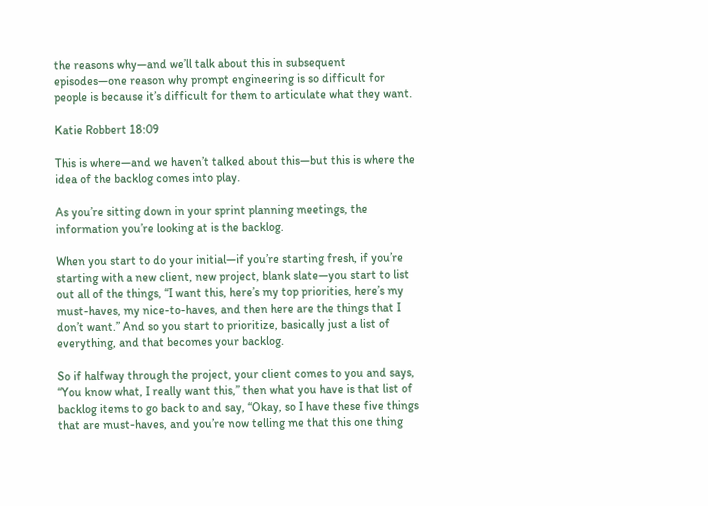the reasons why—and we’ll talk about this in subsequent episodes—one reason why prompt engineering is so difficult for people is because it’s difficult for them to articulate what they want.

Katie Robbert 18:09

This is where—and we haven’t talked about this—but this is where the idea of the backlog comes into play.

As you’re sitting down in your sprint planning meetings, the information you’re looking at is the backlog.

When you start to do your initial—if you’re starting fresh, if you’re starting with a new client, new project, blank slate—you start to list out all of the things, “I want this, here’s my top priorities, here’s my must-haves, my nice-to-haves, and then here are the things that I don’t want.” And so you start to prioritize, basically just a list of everything, and that becomes your backlog.

So if halfway through the project, your client comes to you and says, “You know what, I really want this,” then what you have is that list of backlog items to go back to and say, “Okay, so I have these five things that are must-haves, and you’re now telling me that this one thing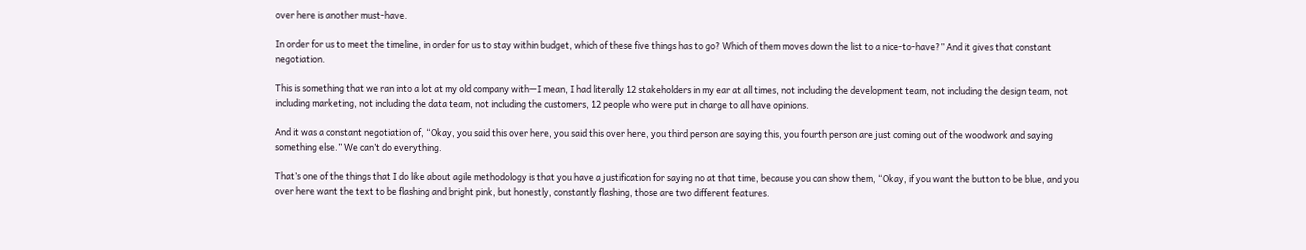over here is another must-have.

In order for us to meet the timeline, in order for us to stay within budget, which of these five things has to go? Which of them moves down the list to a nice-to-have?” And it gives that constant negotiation.

This is something that we ran into a lot at my old company with—I mean, I had literally 12 stakeholders in my ear at all times, not including the development team, not including the design team, not including marketing, not including the data team, not including the customers, 12 people who were put in charge to all have opinions.

And it was a constant negotiation of, “Okay, you said this over here, you said this over here, you third person are saying this, you fourth person are just coming out of the woodwork and saying something else.” We can’t do everything.

That’s one of the things that I do like about agile methodology is that you have a justification for saying no at that time, because you can show them, “Okay, if you want the button to be blue, and you over here want the text to be flashing and bright pink, but honestly, constantly flashing, those are two different features.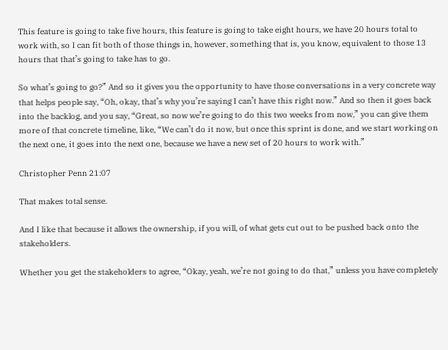This feature is going to take five hours, this feature is going to take eight hours, we have 20 hours total to work with, so I can fit both of those things in, however, something that is, you know, equivalent to those 13 hours that that’s going to take has to go.

So what’s going to go?” And so it gives you the opportunity to have those conversations in a very concrete way that helps people say, “Oh, okay, that’s why you’re saying I can’t have this right now.” And so then it goes back into the backlog, and you say, “Great, so now we’re going to do this two weeks from now,” you can give them more of that concrete timeline, like, “We can’t do it now, but once this sprint is done, and we start working on the next one, it goes into the next one, because we have a new set of 20 hours to work with.”

Christopher Penn 21:07

That makes total sense.

And I like that because it allows the ownership, if you will, of what gets cut out to be pushed back onto the stakeholders.

Whether you get the stakeholders to agree, “Okay, yeah, we’re not going to do that,” unless you have completely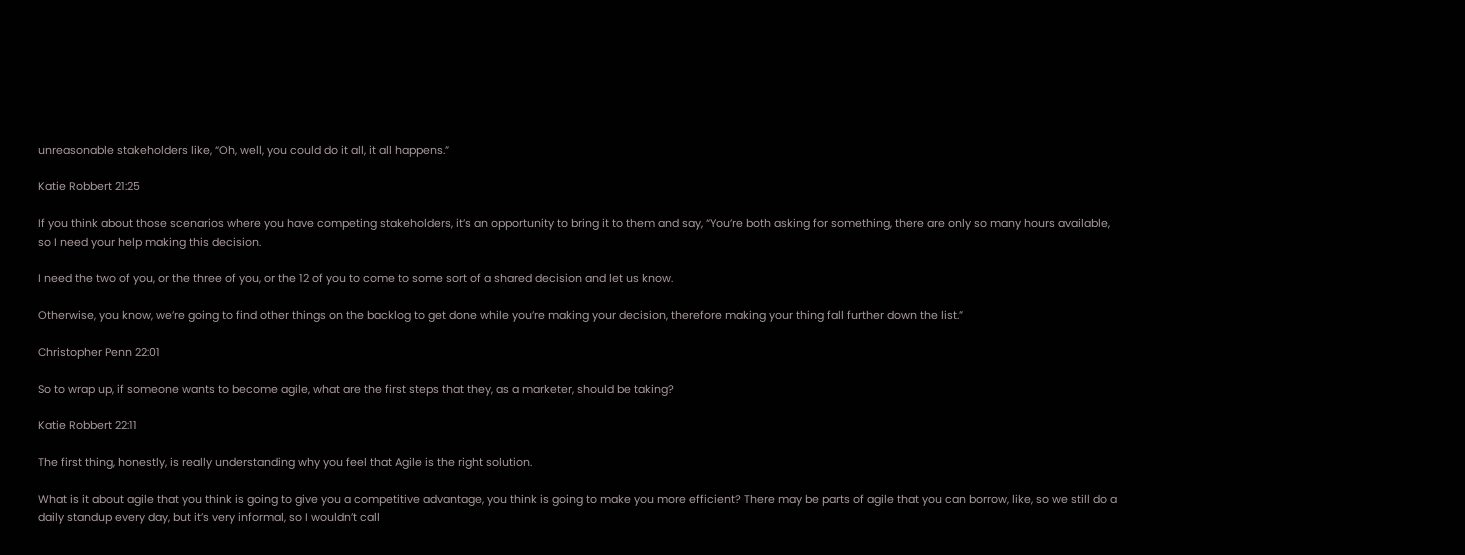unreasonable stakeholders like, “Oh, well, you could do it all, it all happens.”

Katie Robbert 21:25

If you think about those scenarios where you have competing stakeholders, it’s an opportunity to bring it to them and say, “You’re both asking for something, there are only so many hours available, so I need your help making this decision.

I need the two of you, or the three of you, or the 12 of you to come to some sort of a shared decision and let us know.

Otherwise, you know, we’re going to find other things on the backlog to get done while you’re making your decision, therefore making your thing fall further down the list.”

Christopher Penn 22:01

So to wrap up, if someone wants to become agile, what are the first steps that they, as a marketer, should be taking?

Katie Robbert 22:11

The first thing, honestly, is really understanding why you feel that Agile is the right solution.

What is it about agile that you think is going to give you a competitive advantage, you think is going to make you more efficient? There may be parts of agile that you can borrow, like, so we still do a daily standup every day, but it’s very informal, so I wouldn’t call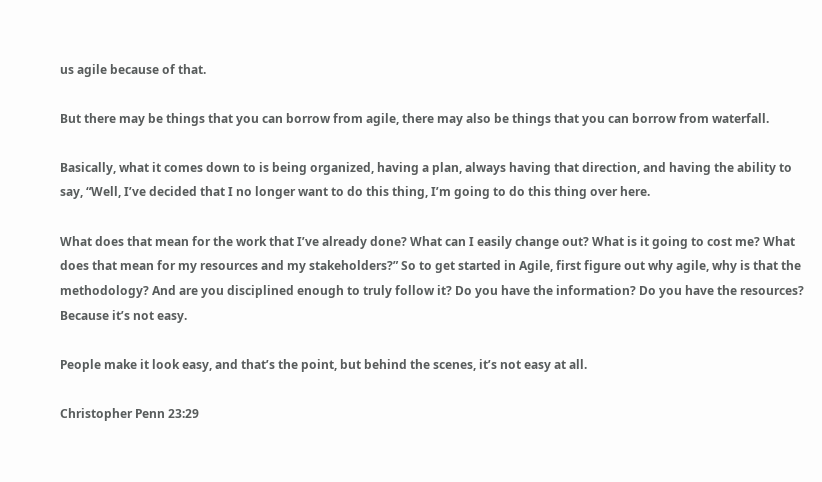us agile because of that.

But there may be things that you can borrow from agile, there may also be things that you can borrow from waterfall.

Basically, what it comes down to is being organized, having a plan, always having that direction, and having the ability to say, “Well, I’ve decided that I no longer want to do this thing, I’m going to do this thing over here.

What does that mean for the work that I’ve already done? What can I easily change out? What is it going to cost me? What does that mean for my resources and my stakeholders?” So to get started in Agile, first figure out why agile, why is that the methodology? And are you disciplined enough to truly follow it? Do you have the information? Do you have the resources? Because it’s not easy.

People make it look easy, and that’s the point, but behind the scenes, it’s not easy at all.

Christopher Penn 23:29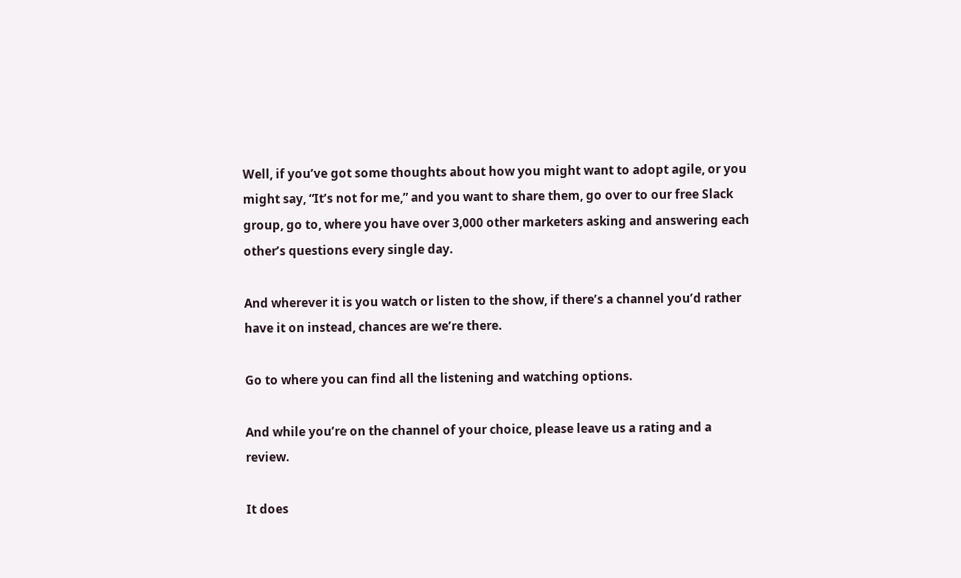Well, if you’ve got some thoughts about how you might want to adopt agile, or you might say, “It’s not for me,” and you want to share them, go over to our free Slack group, go to, where you have over 3,000 other marketers asking and answering each other’s questions every single day.

And wherever it is you watch or listen to the show, if there’s a channel you’d rather have it on instead, chances are we’re there.

Go to where you can find all the listening and watching options.

And while you’re on the channel of your choice, please leave us a rating and a review.

It does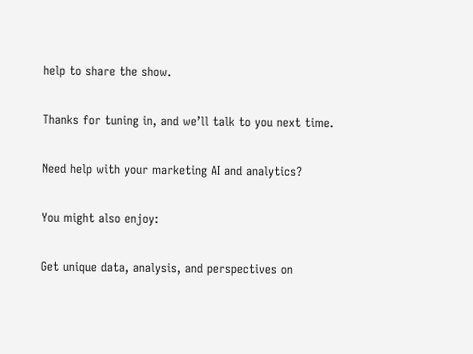help to share the show.

Thanks for tuning in, and we’ll talk to you next time.

Need help with your marketing AI and analytics?

You might also enjoy:

Get unique data, analysis, and perspectives on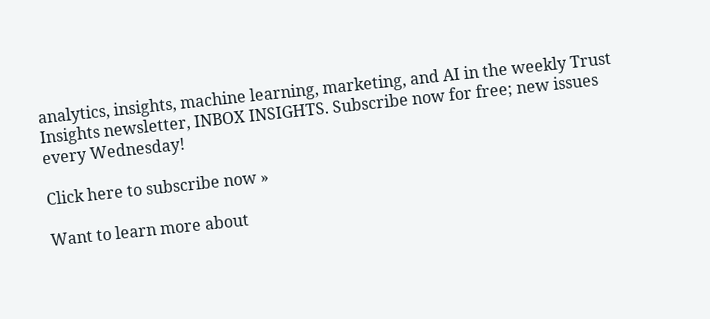analytics, insights, machine learning, marketing, and AI in the weekly Trust Insights newsletter, INBOX INSIGHTS. Subscribe now for free; new issues every Wednesday!

Click here to subscribe now »

Want to learn more about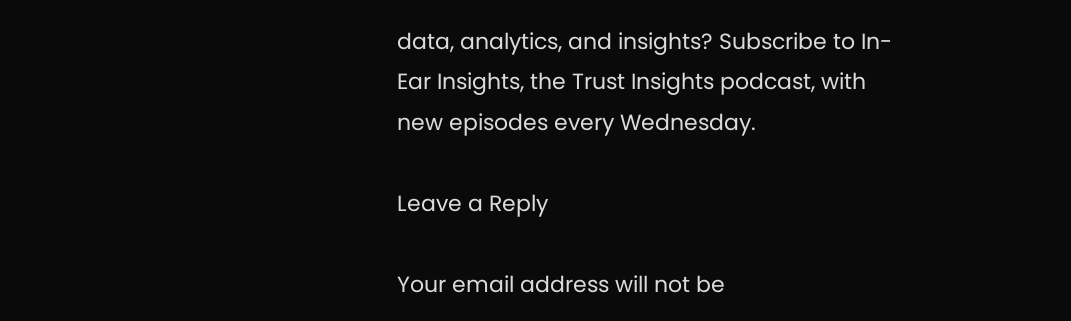data, analytics, and insights? Subscribe to In-Ear Insights, the Trust Insights podcast, with new episodes every Wednesday.

Leave a Reply

Your email address will not be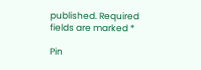published. Required fields are marked *

Pin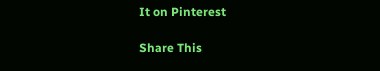It on Pinterest

Share This